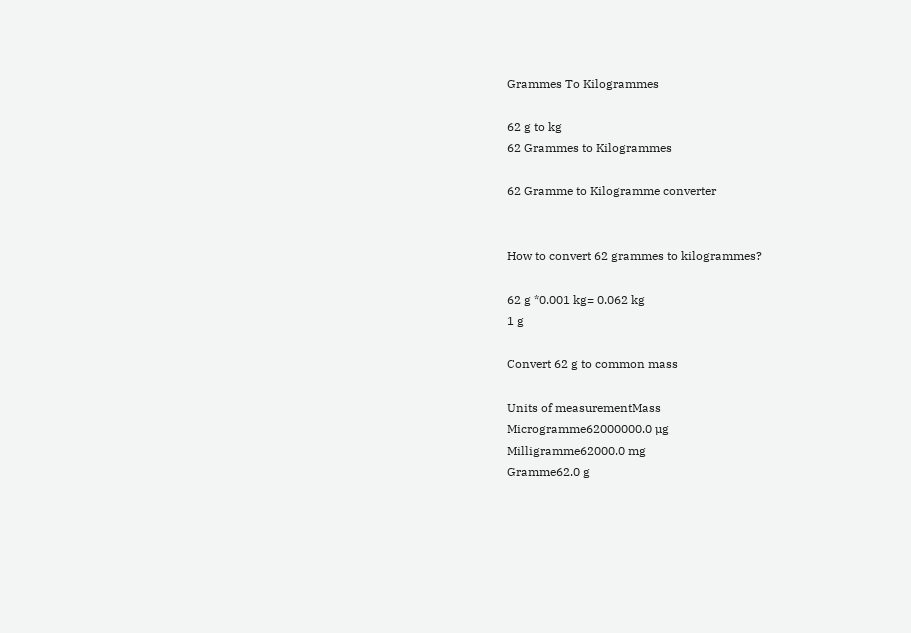Grammes To Kilogrammes

62 g to kg
62 Grammes to Kilogrammes

62 Gramme to Kilogramme converter


How to convert 62 grammes to kilogrammes?

62 g *0.001 kg= 0.062 kg
1 g

Convert 62 g to common mass

Units of measurementMass
Microgramme62000000.0 µg
Milligramme62000.0 mg
Gramme62.0 g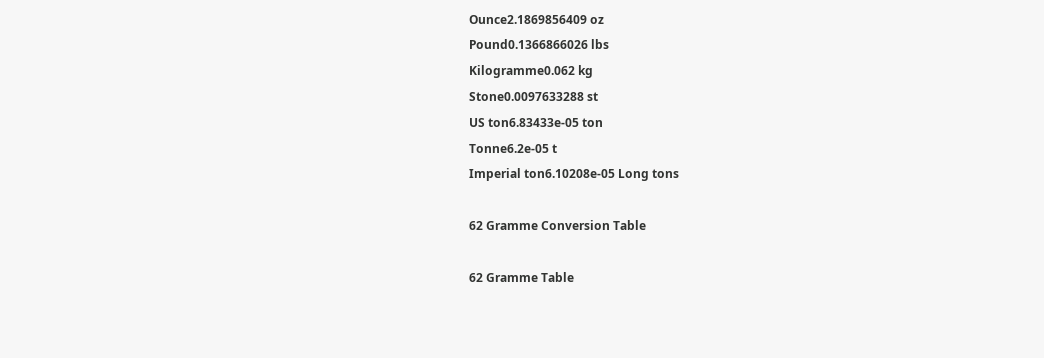Ounce2.1869856409 oz
Pound0.1366866026 lbs
Kilogramme0.062 kg
Stone0.0097633288 st
US ton6.83433e-05 ton
Tonne6.2e-05 t
Imperial ton6.10208e-05 Long tons

62 Gramme Conversion Table

62 Gramme Table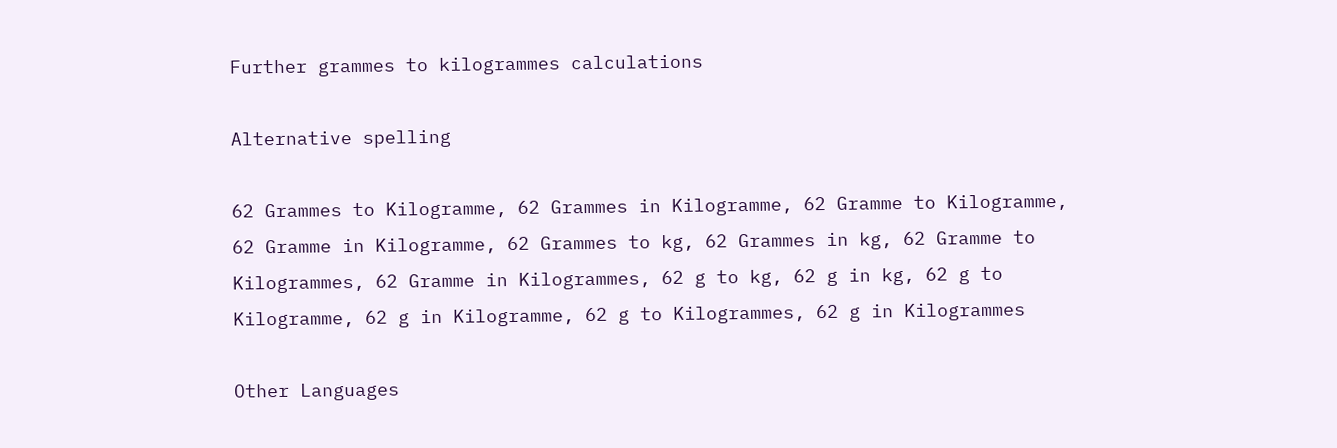Further grammes to kilogrammes calculations

Alternative spelling

62 Grammes to Kilogramme, 62 Grammes in Kilogramme, 62 Gramme to Kilogramme, 62 Gramme in Kilogramme, 62 Grammes to kg, 62 Grammes in kg, 62 Gramme to Kilogrammes, 62 Gramme in Kilogrammes, 62 g to kg, 62 g in kg, 62 g to Kilogramme, 62 g in Kilogramme, 62 g to Kilogrammes, 62 g in Kilogrammes

Other Languages